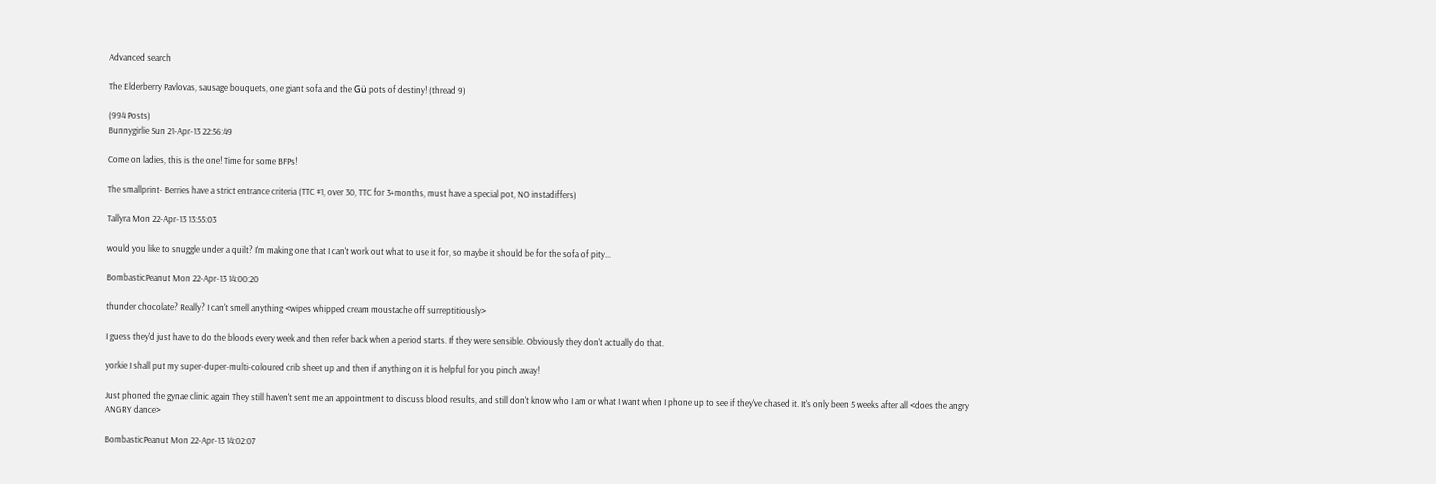Advanced search

The Elderberry Pavlovas, sausage bouquets, one giant sofa and the Gü pots of destiny! (thread 9)

(994 Posts)
Bunnygirlie Sun 21-Apr-13 22:56:49

Come on ladies, this is the one! Time for some BFPs!

The smallprint- Berries have a strict entrance criteria (TTC #1, over 30, TTC for 3+months, must have a special pot, NO instadiffers)

Tallyra Mon 22-Apr-13 13:55:03

would you like to snuggle under a quilt? I'm making one that I can't work out what to use it for, so maybe it should be for the sofa of pity...

BombasticPeanut Mon 22-Apr-13 14:00:20

thunder chocolate? Really? I can't smell anything <wipes whipped cream moustache off surreptitiously>

I guess they'd just have to do the bloods every week and then refer back when a period starts. If they were sensible. Obviously they don't actually do that.

yorkie I shall put my super-duper-multi-coloured crib sheet up and then if anything on it is helpful for you pinch away!

Just phoned the gynae clinic again They still haven't sent me an appointment to discuss blood results, and still don't know who I am or what I want when I phone up to see if they've chased it. It's only been 5 weeks after all <does the angry ANGRY dance>

BombasticPeanut Mon 22-Apr-13 14:02:07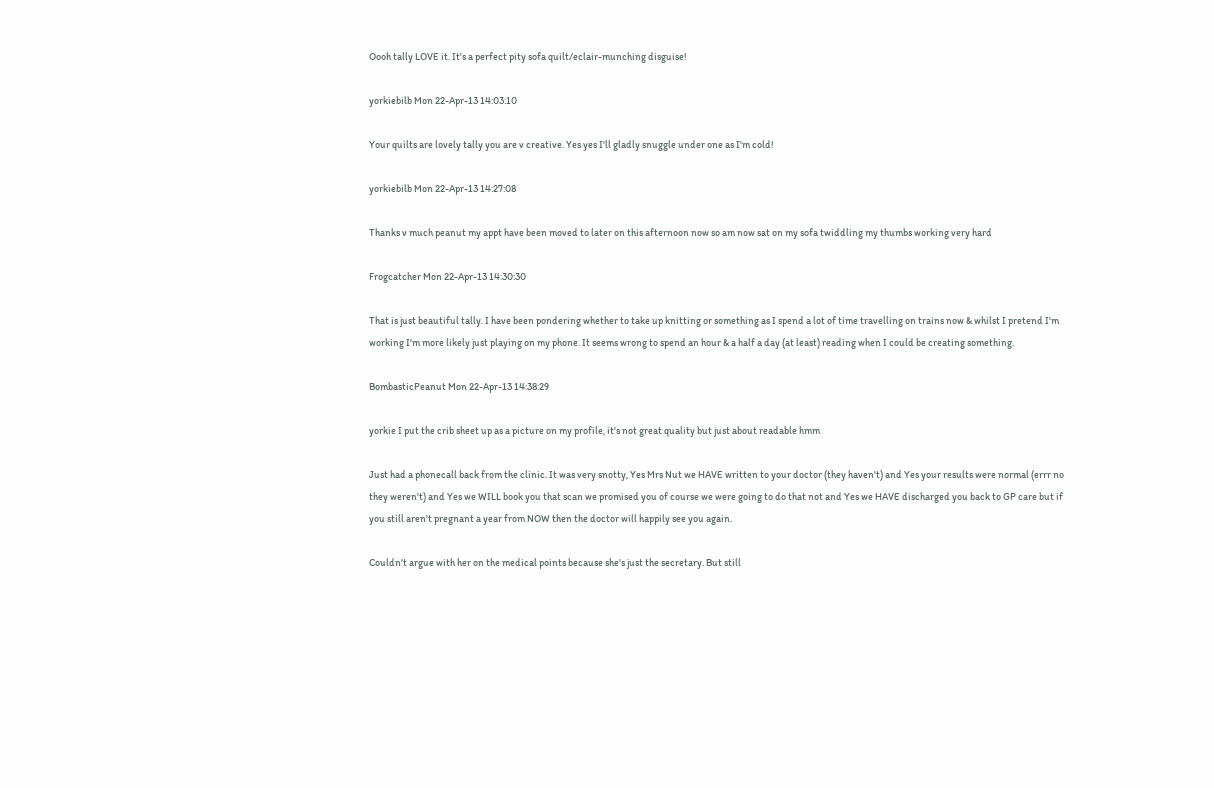Oooh tally LOVE it. It's a perfect pity sofa quilt/eclair-munching disguise!

yorkiebilb Mon 22-Apr-13 14:03:10

Your quilts are lovely tally you are v creative. Yes yes I'll gladly snuggle under one as I'm cold!

yorkiebilb Mon 22-Apr-13 14:27:08

Thanks v much peanut my appt have been moved to later on this afternoon now so am now sat on my sofa twiddling my thumbs working very hard

Frogcatcher Mon 22-Apr-13 14:30:30

That is just beautiful tally. I have been pondering whether to take up knitting or something as I spend a lot of time travelling on trains now & whilst I pretend I'm working I'm more likely just playing on my phone. It seems wrong to spend an hour & a half a day (at least) reading when I could be creating something.

BombasticPeanut Mon 22-Apr-13 14:38:29

yorkie I put the crib sheet up as a picture on my profile, it's not great quality but just about readable hmm

Just had a phonecall back from the clinic. It was very snotty, Yes Mrs Nut we HAVE written to your doctor (they haven't) and Yes your results were normal (errr no they weren't) and Yes we WILL book you that scan we promised you of course we were going to do that not and Yes we HAVE discharged you back to GP care but if you still aren't pregnant a year from NOW then the doctor will happily see you again.

Couldn't argue with her on the medical points because she's just the secretary. But still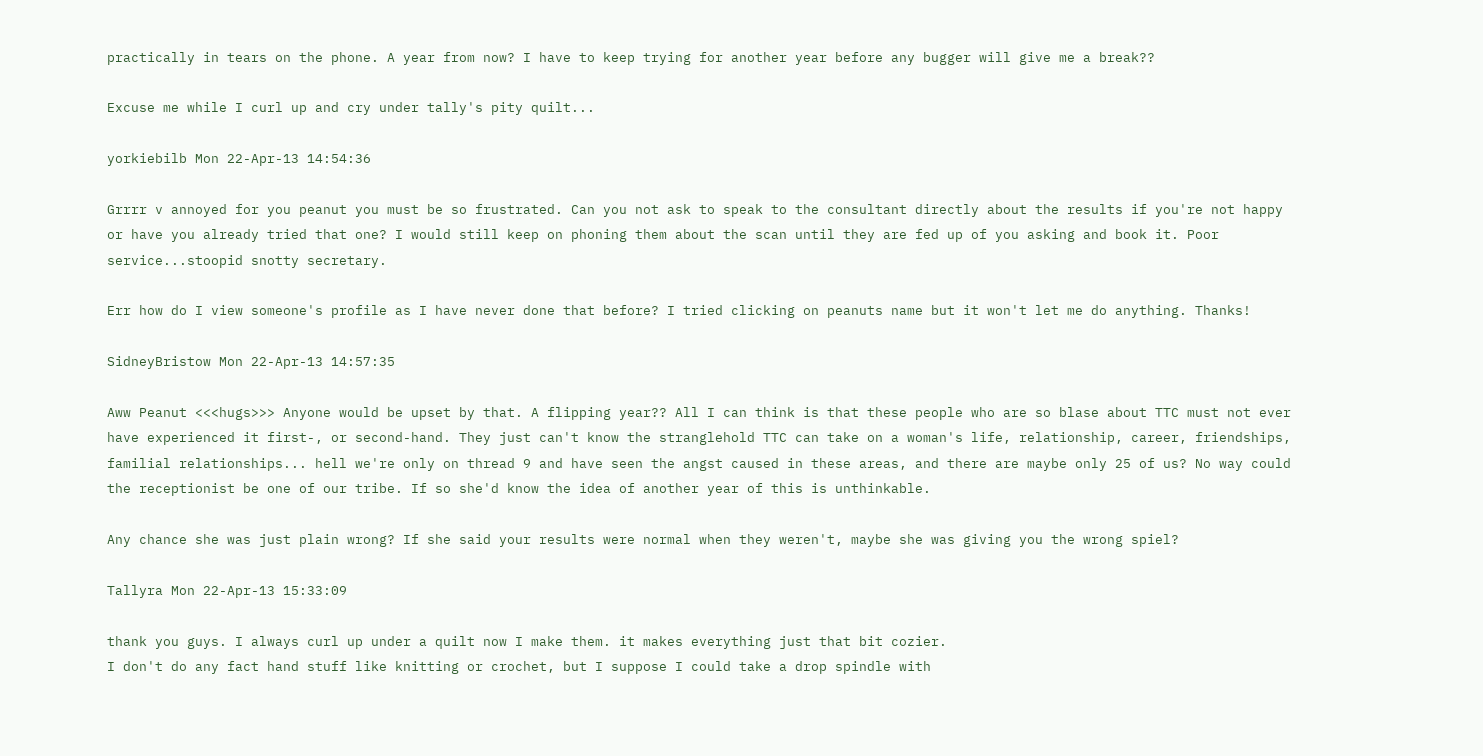practically in tears on the phone. A year from now? I have to keep trying for another year before any bugger will give me a break??

Excuse me while I curl up and cry under tally's pity quilt...

yorkiebilb Mon 22-Apr-13 14:54:36

Grrrr v annoyed for you peanut you must be so frustrated. Can you not ask to speak to the consultant directly about the results if you're not happy or have you already tried that one? I would still keep on phoning them about the scan until they are fed up of you asking and book it. Poor service...stoopid snotty secretary.

Err how do I view someone's profile as I have never done that before? I tried clicking on peanuts name but it won't let me do anything. Thanks!

SidneyBristow Mon 22-Apr-13 14:57:35

Aww Peanut <<<hugs>>> Anyone would be upset by that. A flipping year?? All I can think is that these people who are so blase about TTC must not ever have experienced it first-, or second-hand. They just can't know the stranglehold TTC can take on a woman's life, relationship, career, friendships, familial relationships... hell we're only on thread 9 and have seen the angst caused in these areas, and there are maybe only 25 of us? No way could the receptionist be one of our tribe. If so she'd know the idea of another year of this is unthinkable.

Any chance she was just plain wrong? If she said your results were normal when they weren't, maybe she was giving you the wrong spiel?

Tallyra Mon 22-Apr-13 15:33:09

thank you guys. I always curl up under a quilt now I make them. it makes everything just that bit cozier.
I don't do any fact hand stuff like knitting or crochet, but I suppose I could take a drop spindle with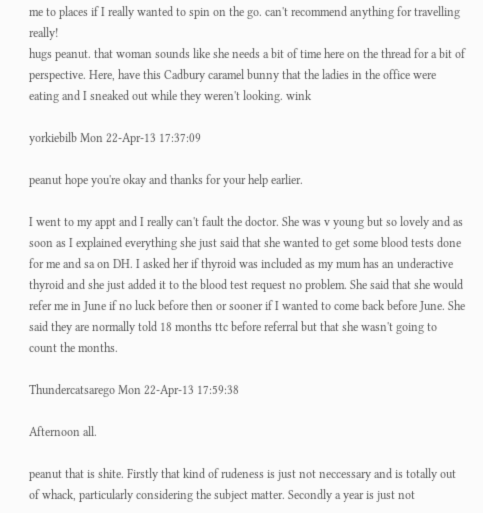me to places if I really wanted to spin on the go. can't recommend anything for travelling really!
hugs peanut. that woman sounds like she needs a bit of time here on the thread for a bit of perspective. Here, have this Cadbury caramel bunny that the ladies in the office were eating and I sneaked out while they weren't looking. wink

yorkiebilb Mon 22-Apr-13 17:37:09

peanut hope you're okay and thanks for your help earlier.

I went to my appt and I really can't fault the doctor. She was v young but so lovely and as soon as I explained everything she just said that she wanted to get some blood tests done for me and sa on DH. I asked her if thyroid was included as my mum has an underactive thyroid and she just added it to the blood test request no problem. She said that she would refer me in June if no luck before then or sooner if I wanted to come back before June. She said they are normally told 18 months ttc before referral but that she wasn't going to count the months.

Thundercatsarego Mon 22-Apr-13 17:59:38

Afternoon all.

peanut that is shite. Firstly that kind of rudeness is just not neccessary and is totally out of whack, particularly considering the subject matter. Secondly a year is just not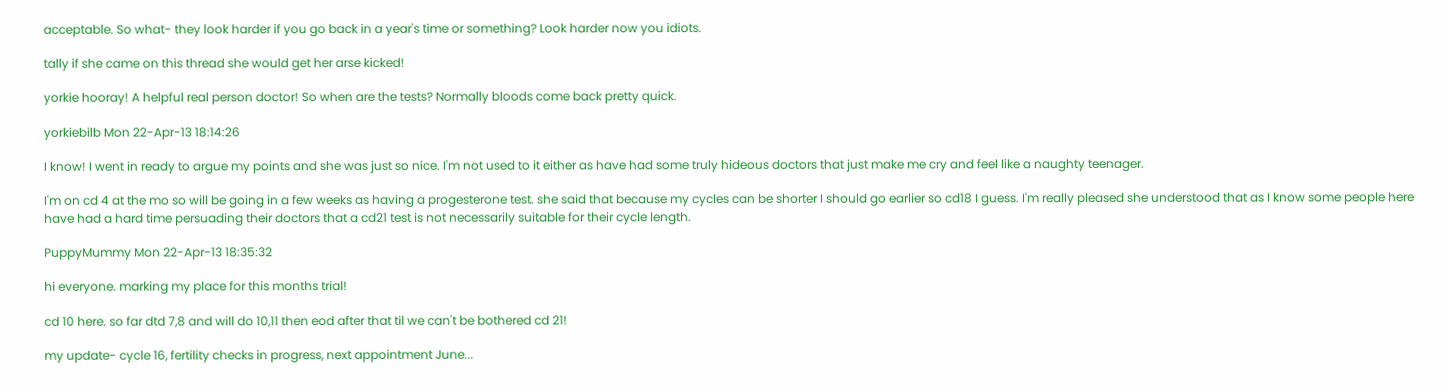acceptable. So what- they look harder if you go back in a year's time or something? Look harder now you idiots.

tally if she came on this thread she would get her arse kicked!

yorkie hooray! A helpful real person doctor! So when are the tests? Normally bloods come back pretty quick.

yorkiebilb Mon 22-Apr-13 18:14:26

I know! I went in ready to argue my points and she was just so nice. I'm not used to it either as have had some truly hideous doctors that just make me cry and feel like a naughty teenager.

I'm on cd 4 at the mo so will be going in a few weeks as having a progesterone test. she said that because my cycles can be shorter I should go earlier so cd18 I guess. I'm really pleased she understood that as I know some people here have had a hard time persuading their doctors that a cd21 test is not necessarily suitable for their cycle length.

PuppyMummy Mon 22-Apr-13 18:35:32

hi everyone. marking my place for this months trial!

cd 10 here. so far dtd 7,8 and will do 10,11 then eod after that til we can't be bothered cd 21!

my update- cycle 16, fertility checks in progress, next appointment June...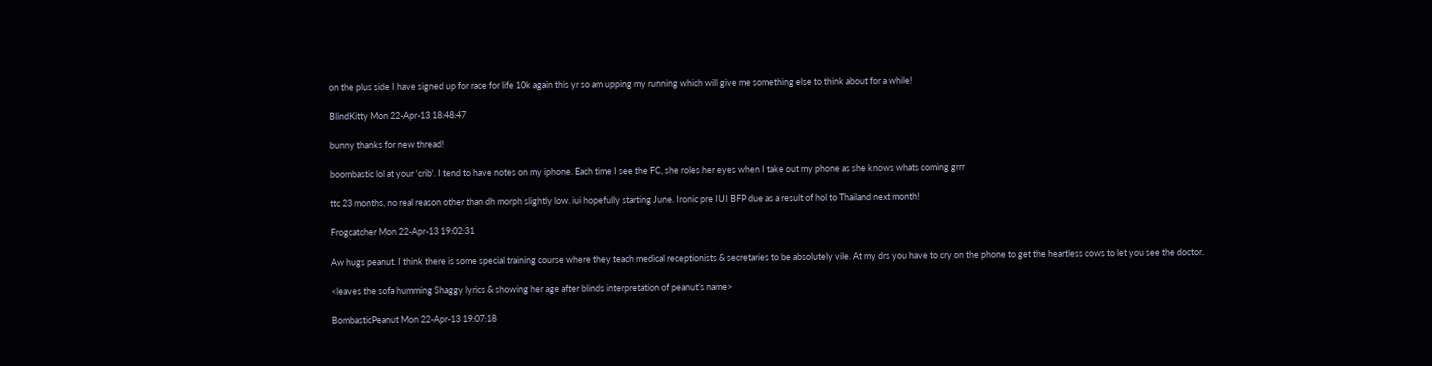on the plus side I have signed up for race for life 10k again this yr so am upping my running which will give me something else to think about for a while!

BlindKitty Mon 22-Apr-13 18:48:47

bunny thanks for new thread!

boombastic lol at your 'crib'. I tend to have notes on my iphone. Each time I see the FC, she roles her eyes when I take out my phone as she knows whats coming grrr

ttc 23 months, no real reason other than dh morph slightly low. iui hopefully starting June. Ironic pre IUI BFP due as a result of hol to Thailand next month!

Frogcatcher Mon 22-Apr-13 19:02:31

Aw hugs peanut. I think there is some special training course where they teach medical receptionists & secretaries to be absolutely vile. At my drs you have to cry on the phone to get the heartless cows to let you see the doctor.

<leaves the sofa humming Shaggy lyrics & showing her age after blinds interpretation of peanut's name>

BombasticPeanut Mon 22-Apr-13 19:07:18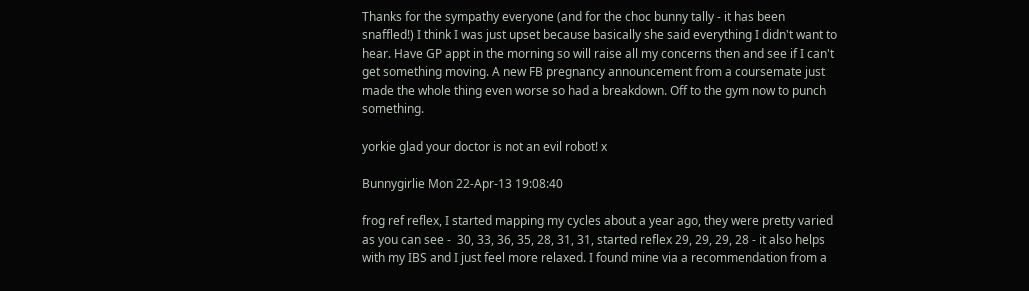Thanks for the sympathy everyone (and for the choc bunny tally - it has been snaffled!) I think I was just upset because basically she said everything I didn't want to hear. Have GP appt in the morning so will raise all my concerns then and see if I can't get something moving. A new FB pregnancy announcement from a coursemate just made the whole thing even worse so had a breakdown. Off to the gym now to punch something.

yorkie glad your doctor is not an evil robot! x

Bunnygirlie Mon 22-Apr-13 19:08:40

frog ref reflex, I started mapping my cycles about a year ago, they were pretty varied as you can see -  30, 33, 36, 35, 28, 31, 31, started reflex 29, 29, 29, 28 - it also helps with my IBS and I just feel more relaxed. I found mine via a recommendation from a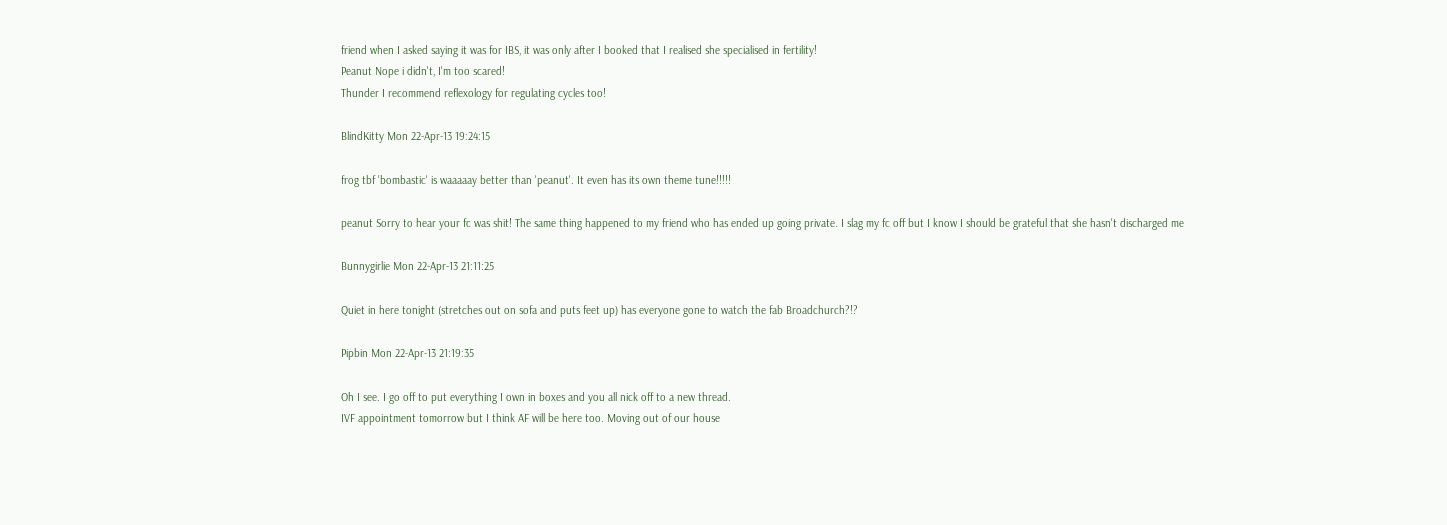friend when I asked saying it was for IBS, it was only after I booked that I realised she specialised in fertility!
Peanut Nope i didn't, I'm too scared!
Thunder I recommend reflexology for regulating cycles too!

BlindKitty Mon 22-Apr-13 19:24:15

frog tbf 'bombastic' is waaaaay better than 'peanut'. It even has its own theme tune!!!!!

peanut Sorry to hear your fc was shit! The same thing happened to my friend who has ended up going private. I slag my fc off but I know I should be grateful that she hasn't discharged me

Bunnygirlie Mon 22-Apr-13 21:11:25

Quiet in here tonight (stretches out on sofa and puts feet up) has everyone gone to watch the fab Broadchurch?!?

Pipbin Mon 22-Apr-13 21:19:35

Oh I see. I go off to put everything I own in boxes and you all nick off to a new thread.
IVF appointment tomorrow but I think AF will be here too. Moving out of our house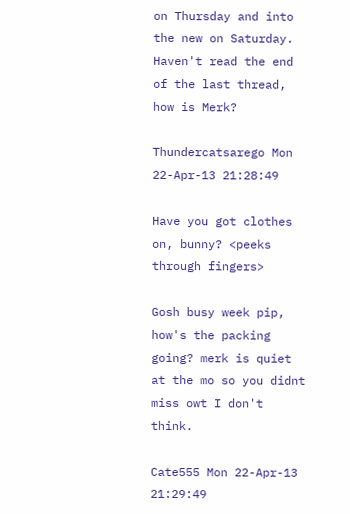on Thursday and into the new on Saturday.
Haven't read the end of the last thread, how is Merk?

Thundercatsarego Mon 22-Apr-13 21:28:49

Have you got clothes on, bunny? <peeks through fingers>

Gosh busy week pip, how's the packing going? merk is quiet at the mo so you didnt miss owt I don't think.

Cate555 Mon 22-Apr-13 21:29:49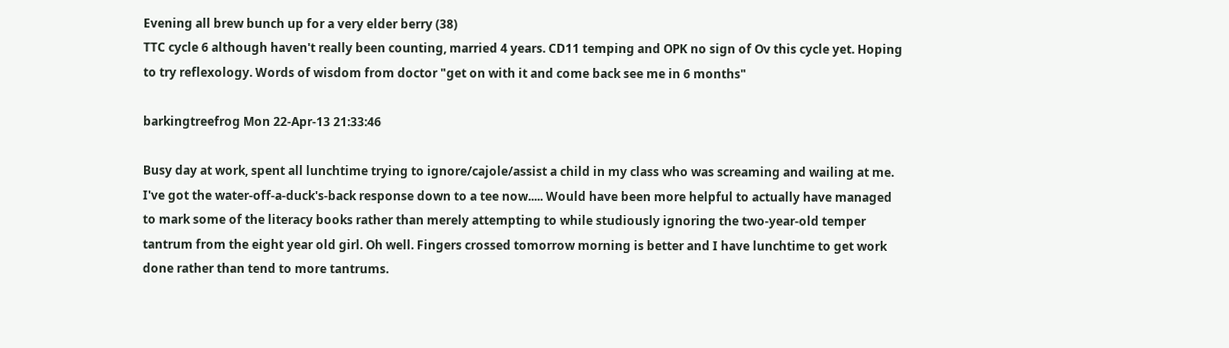Evening all brew bunch up for a very elder berry (38)
TTC cycle 6 although haven't really been counting, married 4 years. CD11 temping and OPK no sign of Ov this cycle yet. Hoping to try reflexology. Words of wisdom from doctor "get on with it and come back see me in 6 months"

barkingtreefrog Mon 22-Apr-13 21:33:46

Busy day at work, spent all lunchtime trying to ignore/cajole/assist a child in my class who was screaming and wailing at me. I've got the water-off-a-duck's-back response down to a tee now..... Would have been more helpful to actually have managed to mark some of the literacy books rather than merely attempting to while studiously ignoring the two-year-old temper tantrum from the eight year old girl. Oh well. Fingers crossed tomorrow morning is better and I have lunchtime to get work done rather than tend to more tantrums.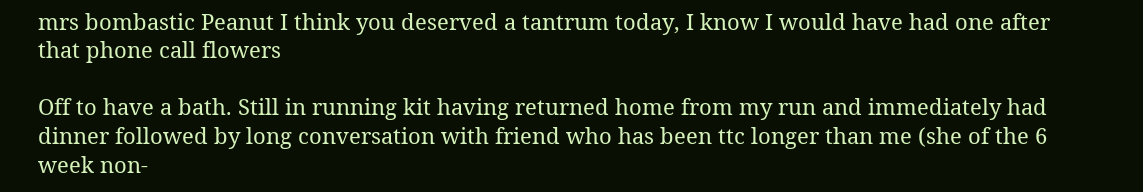mrs bombastic Peanut I think you deserved a tantrum today, I know I would have had one after that phone call flowers

Off to have a bath. Still in running kit having returned home from my run and immediately had dinner followed by long conversation with friend who has been ttc longer than me (she of the 6 week non-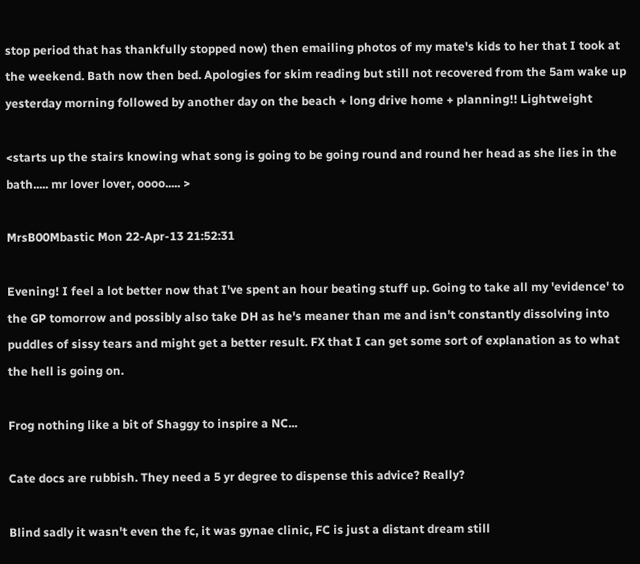stop period that has thankfully stopped now) then emailing photos of my mate's kids to her that I took at the weekend. Bath now then bed. Apologies for skim reading but still not recovered from the 5am wake up yesterday morning followed by another day on the beach + long drive home + planning!! Lightweight

<starts up the stairs knowing what song is going to be going round and round her head as she lies in the bath..... mr lover lover, oooo..... >

MrsB00Mbastic Mon 22-Apr-13 21:52:31

Evening! I feel a lot better now that I've spent an hour beating stuff up. Going to take all my 'evidence' to the GP tomorrow and possibly also take DH as he's meaner than me and isn't constantly dissolving into puddles of sissy tears and might get a better result. FX that I can get some sort of explanation as to what the hell is going on.

Frog nothing like a bit of Shaggy to inspire a NC...

Cate docs are rubbish. They need a 5 yr degree to dispense this advice? Really?

Blind sadly it wasn't even the fc, it was gynae clinic, FC is just a distant dream still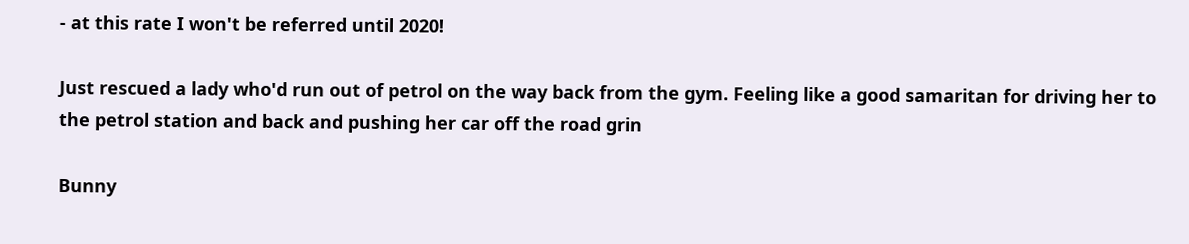- at this rate I won't be referred until 2020!

Just rescued a lady who'd run out of petrol on the way back from the gym. Feeling like a good samaritan for driving her to the petrol station and back and pushing her car off the road grin

Bunny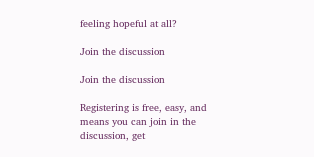feeling hopeful at all?

Join the discussion

Join the discussion

Registering is free, easy, and means you can join in the discussion, get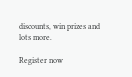discounts, win prizes and lots more.

Register now